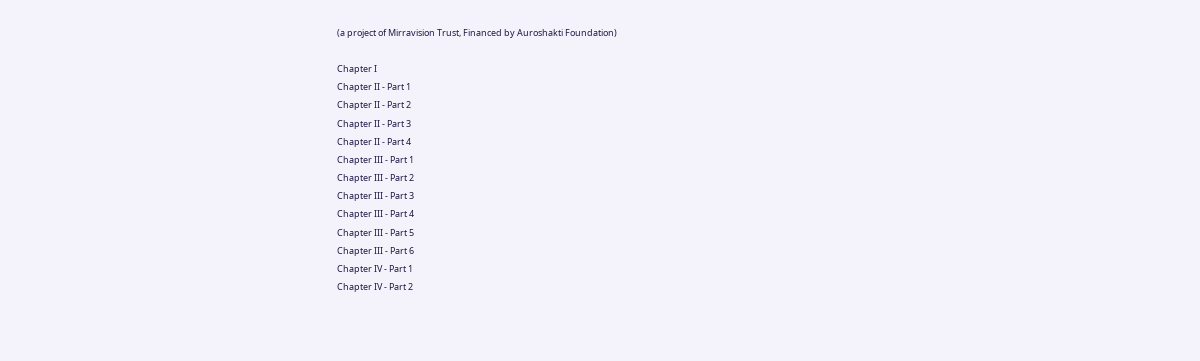(a project of Mirravision Trust, Financed by Auroshakti Foundation)

Chapter I
Chapter II - Part 1
Chapter II - Part 2
Chapter II - Part 3
Chapter II - Part 4
Chapter III - Part 1
Chapter III - Part 2
Chapter III - Part 3
Chapter III - Part 4
Chapter III - Part 5
Chapter III - Part 6
Chapter IV - Part 1
Chapter IV - Part 2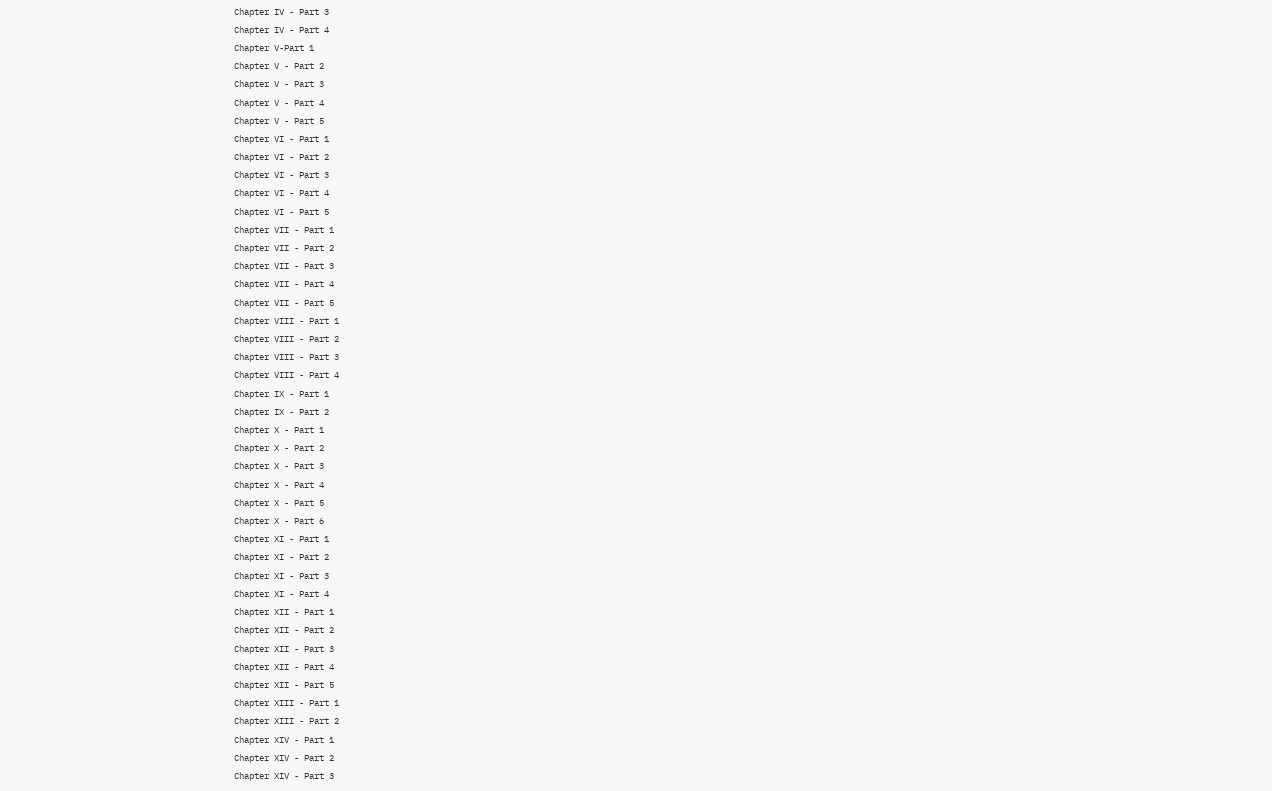Chapter IV - Part 3
Chapter IV - Part 4
Chapter V-Part 1
Chapter V - Part 2
Chapter V - Part 3
Chapter V - Part 4
Chapter V - Part 5
Chapter VI - Part 1
Chapter VI - Part 2
Chapter VI - Part 3
Chapter VI - Part 4
Chapter VI - Part 5
Chapter VII - Part 1
Chapter VII - Part 2
Chapter VII - Part 3
Chapter VII - Part 4
Chapter VII - Part 5
Chapter VIII - Part 1
Chapter VIII - Part 2
Chapter VIII - Part 3
Chapter VIII - Part 4
Chapter IX - Part 1
Chapter IX - Part 2
Chapter X - Part 1
Chapter X - Part 2
Chapter X - Part 3
Chapter X - Part 4
Chapter X - Part 5
Chapter X - Part 6
Chapter XI - Part 1
Chapter XI - Part 2
Chapter XI - Part 3
Chapter XI - Part 4
Chapter XII - Part 1
Chapter XII - Part 2
Chapter XII - Part 3
Chapter XII - Part 4
Chapter XII - Part 5
Chapter XIII - Part 1
Chapter XIII - Part 2
Chapter XIV - Part 1
Chapter XIV - Part 2
Chapter XIV - Part 3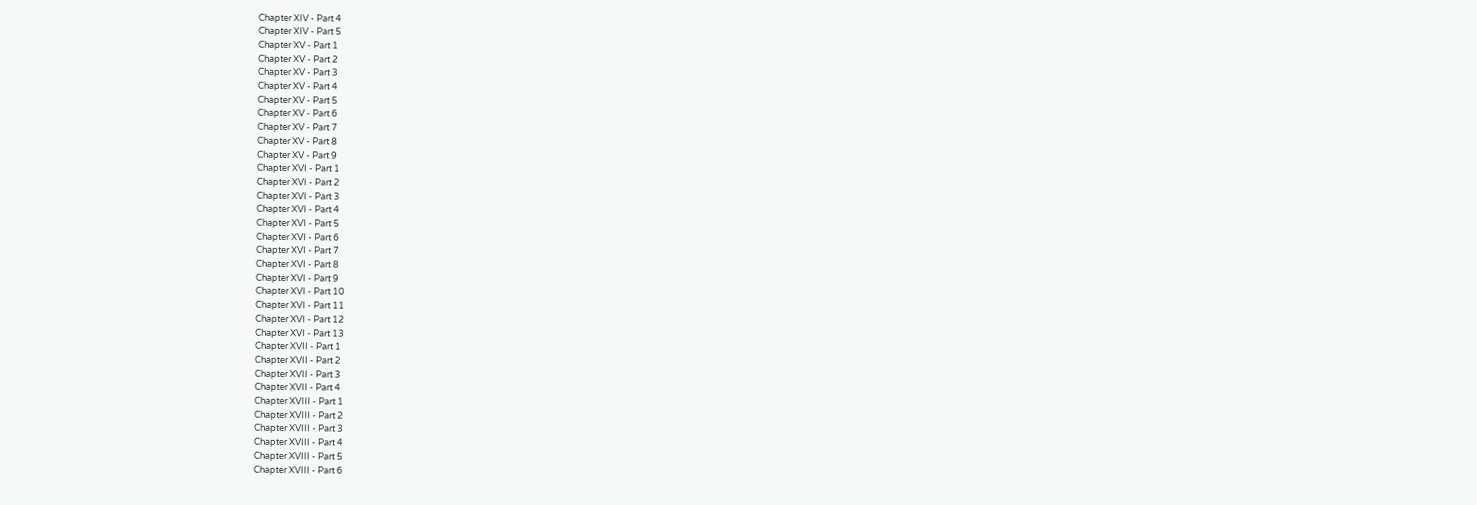Chapter XIV - Part 4
Chapter XIV - Part 5
Chapter XV - Part 1
Chapter XV - Part 2
Chapter XV - Part 3
Chapter XV - Part 4
Chapter XV - Part 5
Chapter XV - Part 6
Chapter XV - Part 7
Chapter XV - Part 8
Chapter XV - Part 9
Chapter XVI - Part 1
Chapter XVI - Part 2
Chapter XVI - Part 3
Chapter XVI - Part 4
Chapter XVI - Part 5
Chapter XVI - Part 6
Chapter XVI - Part 7
Chapter XVI - Part 8
Chapter XVI - Part 9
Chapter XVI - Part 10
Chapter XVI - Part 11
Chapter XVI - Part 12
Chapter XVI - Part 13
Chapter XVII - Part 1
Chapter XVII - Part 2
Chapter XVII - Part 3
Chapter XVII - Part 4
Chapter XVIII - Part 1
Chapter XVIII - Part 2
Chapter XVIII - Part 3
Chapter XVIII - Part 4
Chapter XVIII - Part 5
Chapter XVIII - Part 6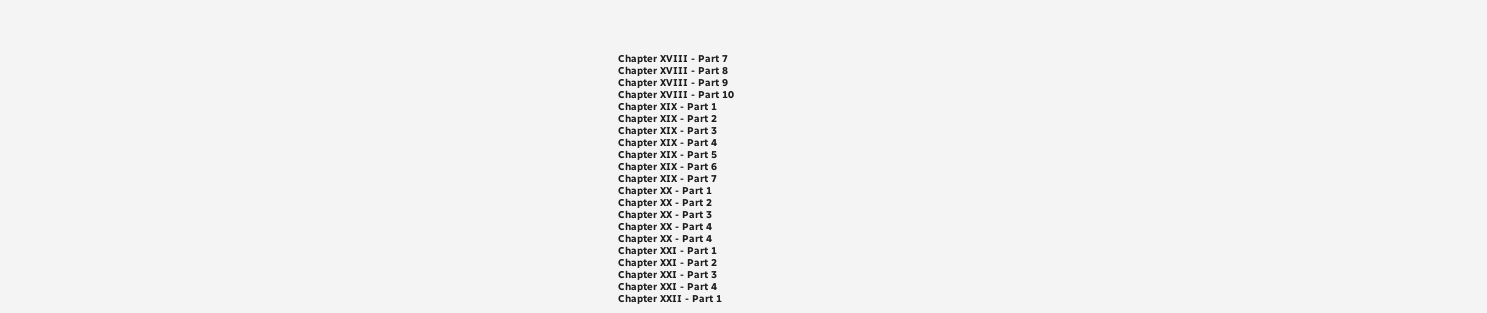Chapter XVIII - Part 7
Chapter XVIII - Part 8
Chapter XVIII - Part 9
Chapter XVIII - Part 10
Chapter XIX - Part 1
Chapter XIX - Part 2
Chapter XIX - Part 3
Chapter XIX - Part 4
Chapter XIX - Part 5
Chapter XIX - Part 6
Chapter XIX - Part 7
Chapter XX - Part 1
Chapter XX - Part 2
Chapter XX - Part 3
Chapter XX - Part 4
Chapter XX - Part 4
Chapter XXI - Part 1
Chapter XXI - Part 2
Chapter XXI - Part 3
Chapter XXI - Part 4
Chapter XXII - Part 1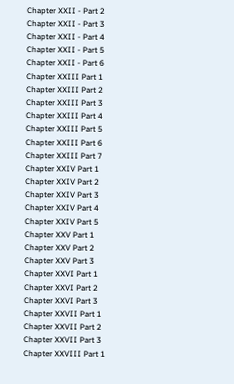Chapter XXII - Part 2
Chapter XXII - Part 3
Chapter XXII - Part 4
Chapter XXII - Part 5
Chapter XXII - Part 6
Chapter XXIII Part 1
Chapter XXIII Part 2
Chapter XXIII Part 3
Chapter XXIII Part 4
Chapter XXIII Part 5
Chapter XXIII Part 6
Chapter XXIII Part 7
Chapter XXIV Part 1
Chapter XXIV Part 2
Chapter XXIV Part 3
Chapter XXIV Part 4
Chapter XXIV Part 5
Chapter XXV Part 1
Chapter XXV Part 2
Chapter XXV Part 3
Chapter XXVI Part 1
Chapter XXVI Part 2
Chapter XXVI Part 3
Chapter XXVII Part 1
Chapter XXVII Part 2
Chapter XXVII Part 3
Chapter XXVIII Part 1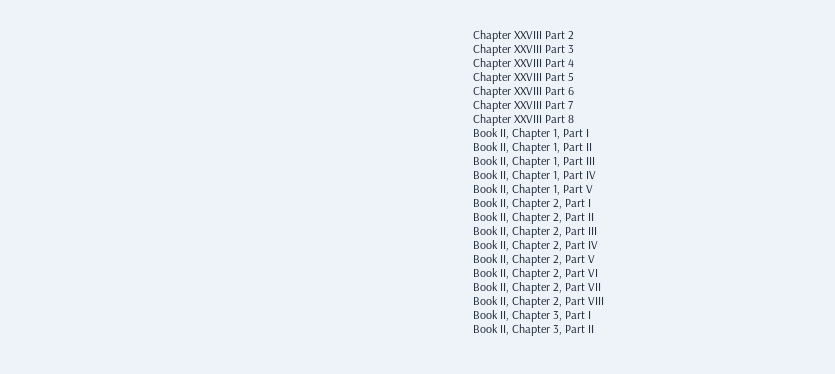Chapter XXVIII Part 2
Chapter XXVIII Part 3
Chapter XXVIII Part 4
Chapter XXVIII Part 5
Chapter XXVIII Part 6
Chapter XXVIII Part 7
Chapter XXVIII Part 8
Book II, Chapter 1, Part I
Book II, Chapter 1, Part II
Book II, Chapter 1, Part III
Book II, Chapter 1, Part IV
Book II, Chapter 1, Part V
Book II, Chapter 2, Part I
Book II, Chapter 2, Part II
Book II, Chapter 2, Part III
Book II, Chapter 2, Part IV
Book II, Chapter 2, Part V
Book II, Chapter 2, Part VI
Book II, Chapter 2, Part VII
Book II, Chapter 2, Part VIII
Book II, Chapter 3, Part I
Book II, Chapter 3, Part II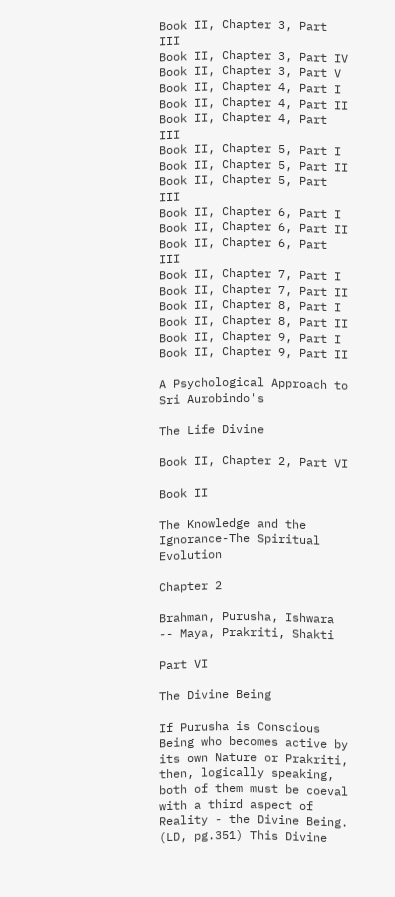Book II, Chapter 3, Part III
Book II, Chapter 3, Part IV
Book II, Chapter 3, Part V
Book II, Chapter 4, Part I
Book II, Chapter 4, Part II
Book II, Chapter 4, Part III
Book II, Chapter 5, Part I
Book II, Chapter 5, Part II
Book II, Chapter 5, Part III
Book II, Chapter 6, Part I
Book II, Chapter 6, Part II
Book II, Chapter 6, Part III
Book II, Chapter 7, Part I
Book II, Chapter 7, Part II
Book II, Chapter 8, Part I
Book II, Chapter 8, Part II
Book II, Chapter 9, Part I
Book II, Chapter 9, Part II

A Psychological Approach to Sri Aurobindo's

The Life Divine

Book II, Chapter 2, Part VI

Book II

The Knowledge and the Ignorance-The Spiritual Evolution

Chapter 2

Brahman, Purusha, Ishwara -- Maya, Prakriti, Shakti

Part VI

The Divine Being

If Purusha is Conscious Being who becomes active by its own Nature or Prakriti, then, logically speaking, both of them must be coeval with a third aspect of Reality - the Divine Being. (LD, pg.351) This Divine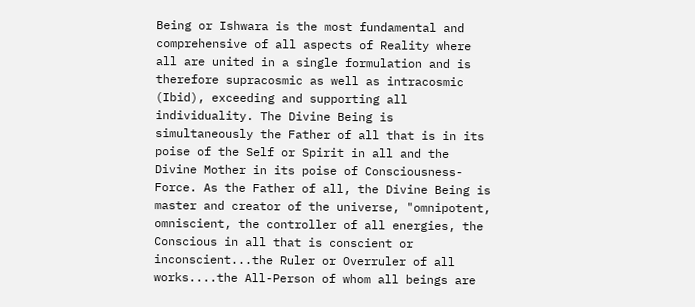Being or Ishwara is the most fundamental and comprehensive of all aspects of Reality where all are united in a single formulation and is therefore supracosmic as well as intracosmic (Ibid), exceeding and supporting all individuality. The Divine Being is simultaneously the Father of all that is in its poise of the Self or Spirit in all and the Divine Mother in its poise of Consciousness-Force. As the Father of all, the Divine Being is master and creator of the universe, "omnipotent, omniscient, the controller of all energies, the Conscious in all that is conscient or inconscient...the Ruler or Overruler of all works....the All-Person of whom all beings are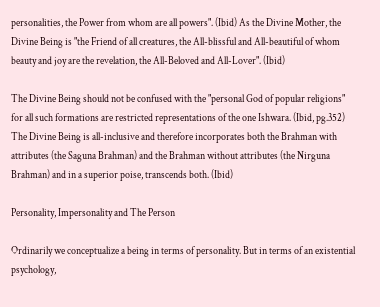personalities, the Power from whom are all powers". (Ibid) As the Divine Mother, the Divine Being is "the Friend of all creatures, the All-blissful and All-beautiful of whom beauty and joy are the revelation, the All-Beloved and All-Lover". (Ibid)

The Divine Being should not be confused with the "personal God of popular religions" for all such formations are restricted representations of the one Ishwara. (Ibid, pg.352) The Divine Being is all-inclusive and therefore incorporates both the Brahman with attributes (the Saguna Brahman) and the Brahman without attributes (the Nirguna Brahman) and in a superior poise, transcends both. (Ibid)

Personality, Impersonality and The Person

Ordinarily we conceptualize a being in terms of personality. But in terms of an existential psychology,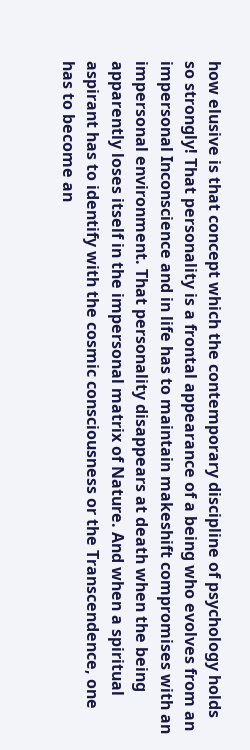how elusive is that concept which the contemporary discipline of psychology holds so strongly! That personality is a frontal appearance of a being who evolves from an impersonal Inconscience and in life has to maintain makeshift compromises with an impersonal environment. That personality disappears at death when the being apparently loses itself in the impersonal matrix of Nature. And when a spiritual aspirant has to identify with the cosmic consciousness or the Transcendence, one has to become an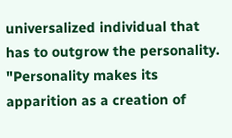universalized individual that has to outgrow the personality. "Personality makes its apparition as a creation of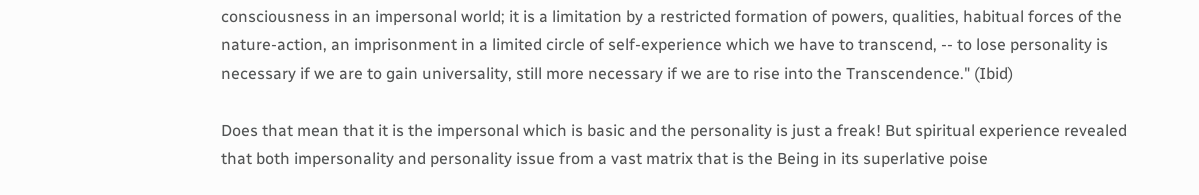consciousness in an impersonal world; it is a limitation by a restricted formation of powers, qualities, habitual forces of the nature-action, an imprisonment in a limited circle of self-experience which we have to transcend, -- to lose personality is necessary if we are to gain universality, still more necessary if we are to rise into the Transcendence." (Ibid)

Does that mean that it is the impersonal which is basic and the personality is just a freak! But spiritual experience revealed that both impersonality and personality issue from a vast matrix that is the Being in its superlative poise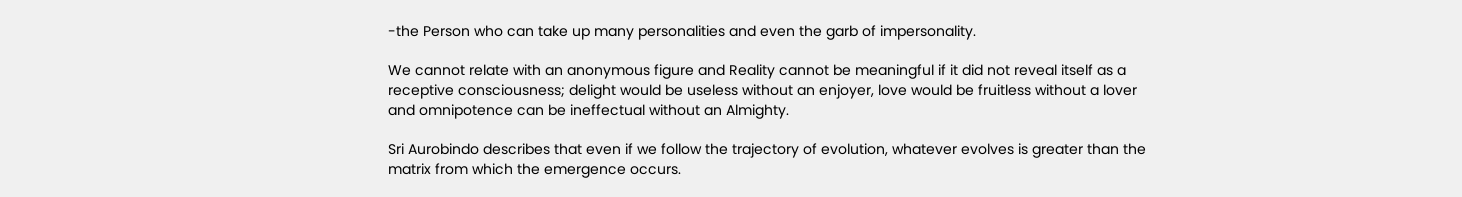-the Person who can take up many personalities and even the garb of impersonality.

We cannot relate with an anonymous figure and Reality cannot be meaningful if it did not reveal itself as a receptive consciousness; delight would be useless without an enjoyer, love would be fruitless without a lover and omnipotence can be ineffectual without an Almighty.

Sri Aurobindo describes that even if we follow the trajectory of evolution, whatever evolves is greater than the matrix from which the emergence occurs.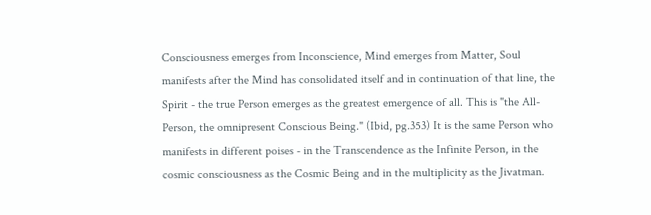Consciousness emerges from Inconscience, Mind emerges from Matter, Soul manifests after the Mind has consolidated itself and in continuation of that line, the Spirit - the true Person emerges as the greatest emergence of all. This is "the All-Person, the omnipresent Conscious Being." (Ibid, pg.353) It is the same Person who manifests in different poises - in the Transcendence as the Infinite Person, in the cosmic consciousness as the Cosmic Being and in the multiplicity as the Jivatman.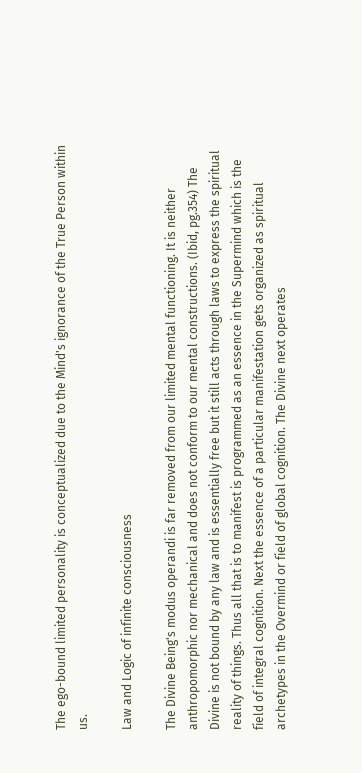The ego-bound limited personality is conceptualized due to the Mind's ignorance of the True Person within us.

Law and Logic of infinite consciousness

The Divine Being's modus operandi is far removed from our limited mental functioning. It is neither anthropomorphic nor mechanical and does not conform to our mental constructions. (Ibid, pg.354) The Divine is not bound by any law and is essentially free but it still acts through laws to express the spiritual reality of things. Thus all that is to manifest is programmed as an essence in the Supermind which is the field of integral cognition. Next the essence of a particular manifestation gets organized as spiritual archetypes in the Overmind or field of global cognition. The Divine next operates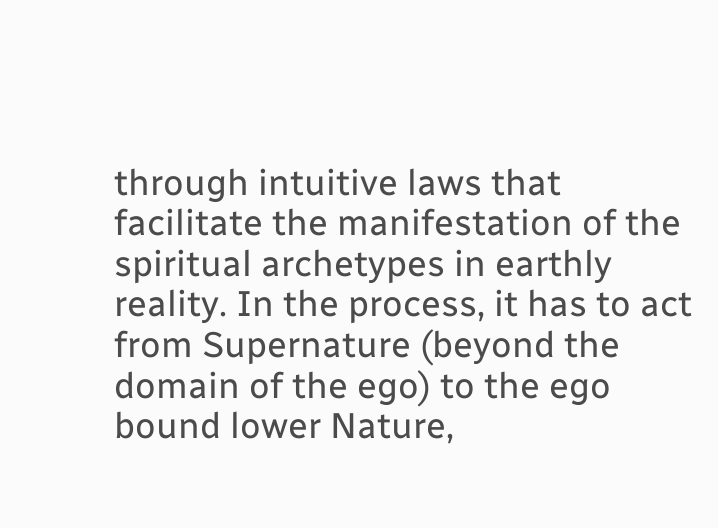through intuitive laws that facilitate the manifestation of the spiritual archetypes in earthly reality. In the process, it has to act from Supernature (beyond the domain of the ego) to the ego bound lower Nature,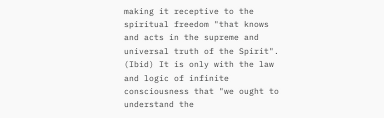making it receptive to the spiritual freedom "that knows and acts in the supreme and universal truth of the Spirit". (Ibid) It is only with the law and logic of infinite consciousness that "we ought to understand the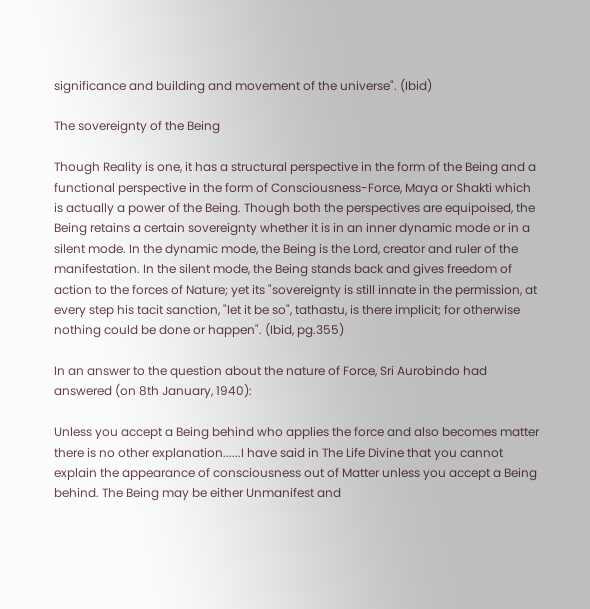significance and building and movement of the universe". (Ibid)

The sovereignty of the Being

Though Reality is one, it has a structural perspective in the form of the Being and a functional perspective in the form of Consciousness-Force, Maya or Shakti which is actually a power of the Being. Though both the perspectives are equipoised, the Being retains a certain sovereignty whether it is in an inner dynamic mode or in a silent mode. In the dynamic mode, the Being is the Lord, creator and ruler of the manifestation. In the silent mode, the Being stands back and gives freedom of action to the forces of Nature; yet its "sovereignty is still innate in the permission, at every step his tacit sanction, "let it be so", tathastu, is there implicit; for otherwise nothing could be done or happen". (Ibid, pg.355)

In an answer to the question about the nature of Force, Sri Aurobindo had answered (on 8th January, 1940):

Unless you accept a Being behind who applies the force and also becomes matter there is no other explanation......I have said in The Life Divine that you cannot explain the appearance of consciousness out of Matter unless you accept a Being behind. The Being may be either Unmanifest and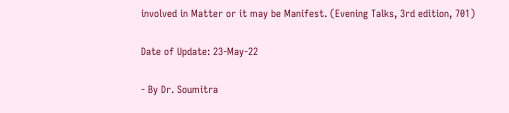involved in Matter or it may be Manifest. (Evening Talks, 3rd edition, 701)

Date of Update: 23-May-22

- By Dr. Soumitra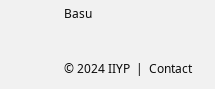Basu


© 2024 IIYP  |  Contact